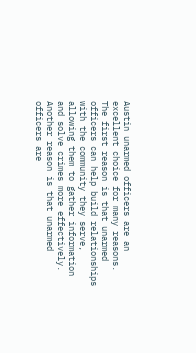Austin unarmed officers are an excellent choice for many reasons. The first reason is that unarmed officers can help build relationships with the community they serve, allowing them to gather information and solve crimes more effectively. Another reason is that unarmed officers are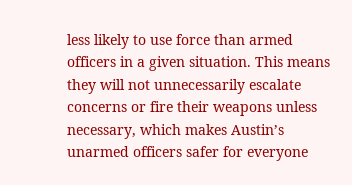less likely to use force than armed officers in a given situation. This means they will not unnecessarily escalate concerns or fire their weapons unless necessary, which makes Austin’s unarmed officers safer for everyone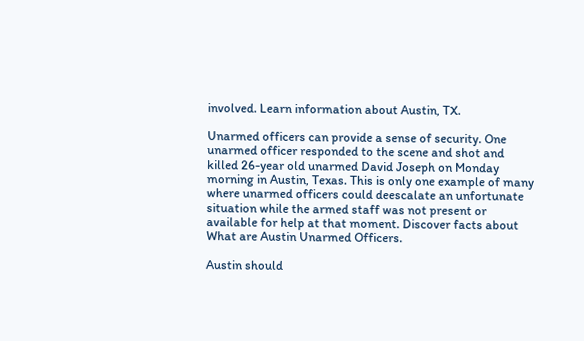involved. Learn information about Austin, TX.

Unarmed officers can provide a sense of security. One unarmed officer responded to the scene and shot and killed 26-year old unarmed David Joseph on Monday morning in Austin, Texas. This is only one example of many where unarmed officers could deescalate an unfortunate situation while the armed staff was not present or available for help at that moment. Discover facts about What are Austin Unarmed Officers.

Austin should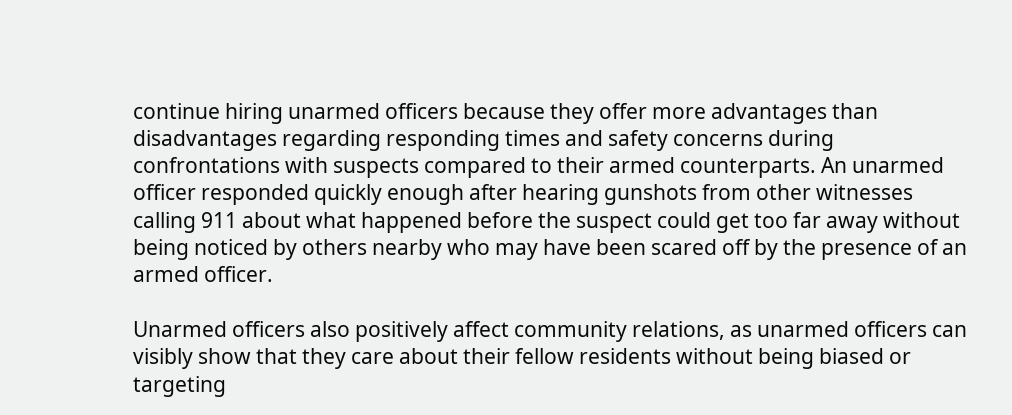continue hiring unarmed officers because they offer more advantages than disadvantages regarding responding times and safety concerns during confrontations with suspects compared to their armed counterparts. An unarmed officer responded quickly enough after hearing gunshots from other witnesses calling 911 about what happened before the suspect could get too far away without being noticed by others nearby who may have been scared off by the presence of an armed officer.

Unarmed officers also positively affect community relations, as unarmed officers can visibly show that they care about their fellow residents without being biased or targeting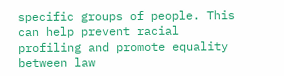specific groups of people. This can help prevent racial profiling and promote equality between law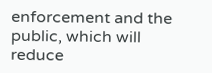enforcement and the public, which will reduce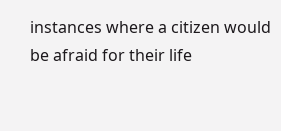instances where a citizen would be afraid for their life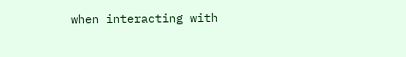when interacting with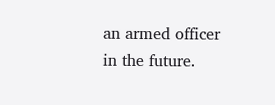an armed officer in the future.